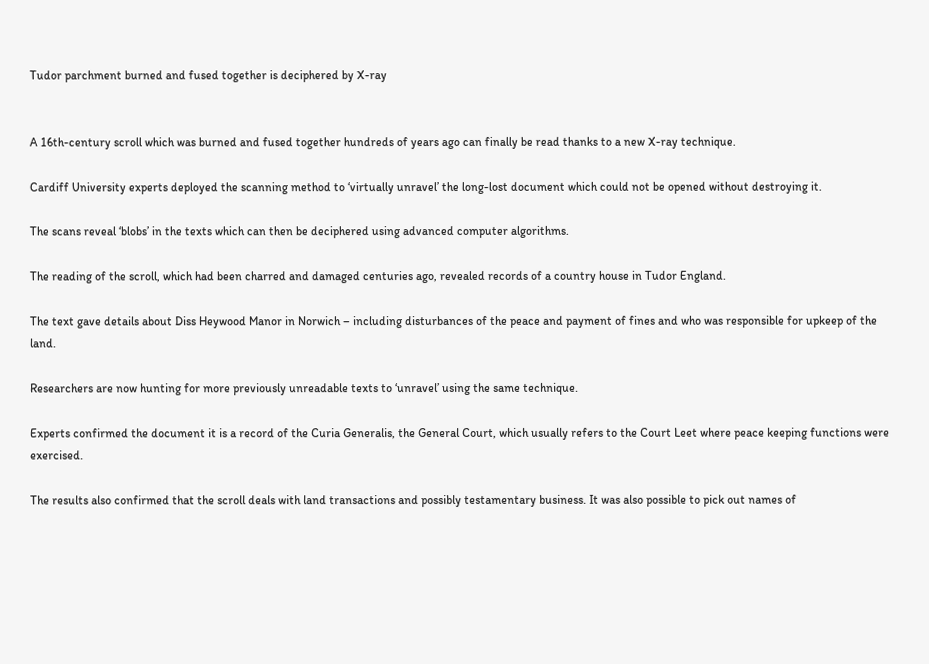Tudor parchment burned and fused together is deciphered by X-ray


A 16th-century scroll which was burned and fused together hundreds of years ago can finally be read thanks to a new X-ray technique.

Cardiff University experts deployed the scanning method to ‘virtually unravel’ the long-lost document which could not be opened without destroying it.

The scans reveal ‘blobs’ in the texts which can then be deciphered using advanced computer algorithms.

The reading of the scroll, which had been charred and damaged centuries ago, revealed records of a country house in Tudor England.

The text gave details about Diss Heywood Manor in Norwich – including disturbances of the peace and payment of fines and who was responsible for upkeep of the land.

Researchers are now hunting for more previously unreadable texts to ‘unravel’ using the same technique.

Experts confirmed the document it is a record of the Curia Generalis, the General Court, which usually refers to the Court Leet where peace keeping functions were exercised.

The results also confirmed that the scroll deals with land transactions and possibly testamentary business. It was also possible to pick out names of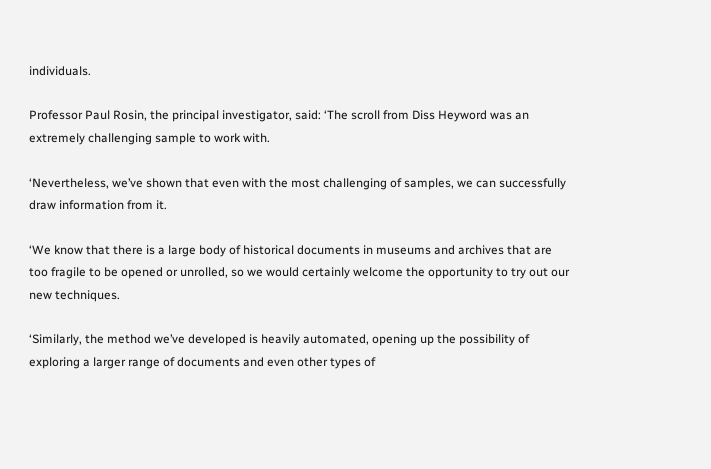individuals.

Professor Paul Rosin, the principal investigator, said: ‘The scroll from Diss Heyword was an extremely challenging sample to work with.

‘Nevertheless, we’ve shown that even with the most challenging of samples, we can successfully draw information from it.

‘We know that there is a large body of historical documents in museums and archives that are too fragile to be opened or unrolled, so we would certainly welcome the opportunity to try out our new techniques.

‘Similarly, the method we’ve developed is heavily automated, opening up the possibility of exploring a larger range of documents and even other types of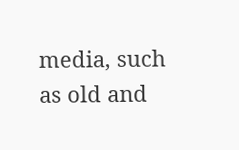media, such as old and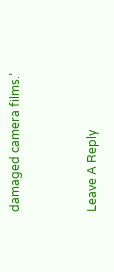damaged camera films.’


Leave A Reply